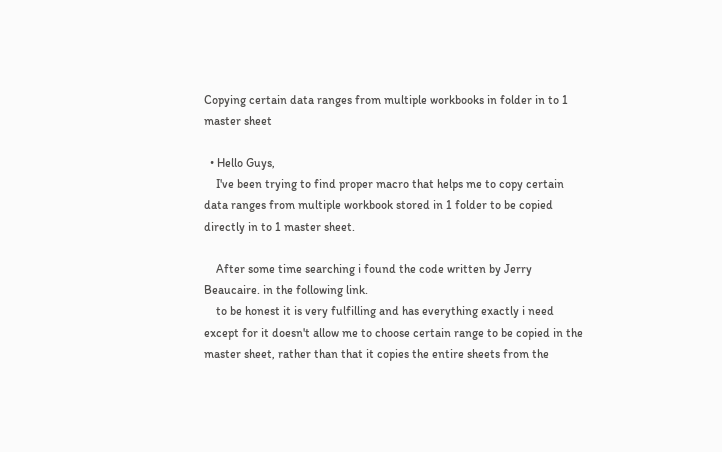Copying certain data ranges from multiple workbooks in folder in to 1 master sheet

  • Hello Guys,
    I've been trying to find proper macro that helps me to copy certain data ranges from multiple workbook stored in 1 folder to be copied directly in to 1 master sheet.

    After some time searching i found the code written by Jerry Beaucaire. in the following link.
    to be honest it is very fulfilling and has everything exactly i need except for it doesn't allow me to choose certain range to be copied in the master sheet, rather than that it copies the entire sheets from the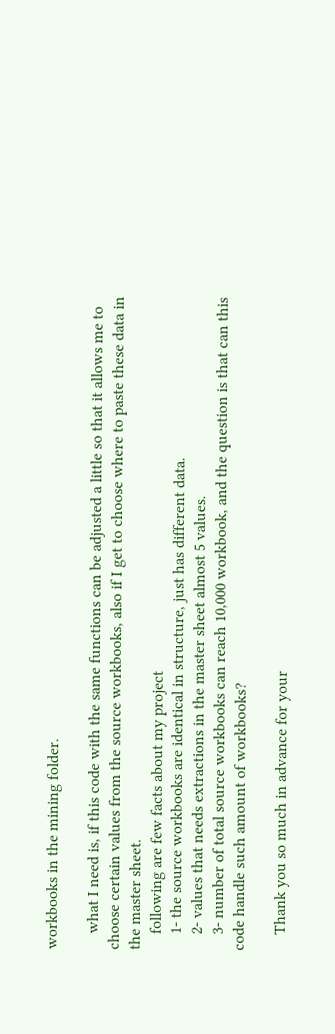workbooks in the mining folder.

    what I need is, if this code with the same functions can be adjusted a little so that it allows me to choose certain values from the source workbooks, also if I get to choose where to paste these data in the master sheet.
    following are few facts about my project
    1- the source workbooks are identical in structure, just has different data.
    2- values that needs extractions in the master sheet almost 5 values.
    3- number of total source workbooks can reach 10,000 workbook, and the question is that can this code handle such amount of workbooks?

    Thank you so much in advance for your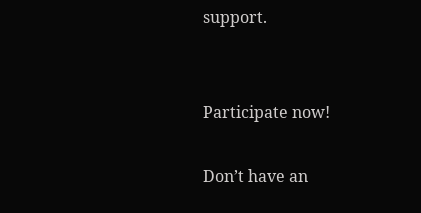support.


Participate now!

Don’t have an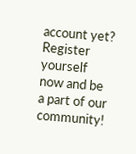account yet? Register yourself now and be a part of our community!